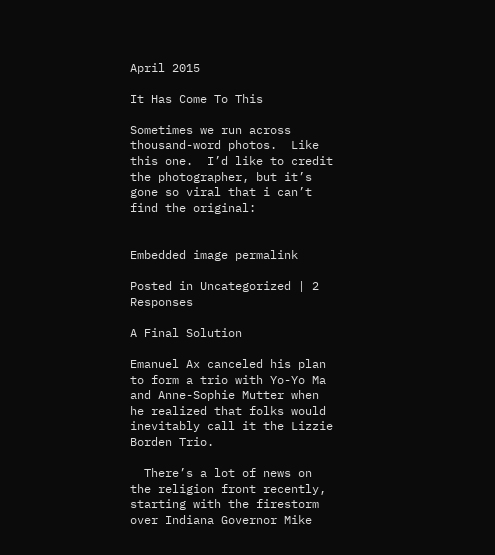April 2015

It Has Come To This

Sometimes we run across thousand-word photos.  Like this one.  I’d like to credit the photographer, but it’s gone so viral that i can’t find the original:


Embedded image permalink

Posted in Uncategorized | 2 Responses

A Final Solution

Emanuel Ax canceled his plan to form a trio with Yo-Yo Ma and Anne-Sophie Mutter when he realized that folks would inevitably call it the Lizzie Borden Trio.

  There’s a lot of news on the religion front recently, starting with the firestorm over Indiana Governor Mike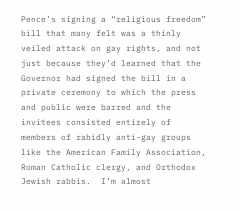Pence’s signing a “religious freedom” bill that many felt was a thinly veiled attack on gay rights, and not just because they’d learned that the Governor had signed the bill in a private ceremony to which the press and public were barred and the invitees consisted entirely of members of rabidly anti-gay groups like the American Family Association, Roman Catholic clergy, and Orthodox Jewish rabbis.  I’m almost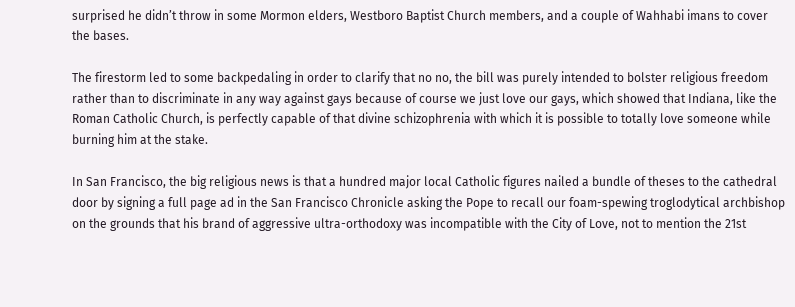surprised he didn’t throw in some Mormon elders, Westboro Baptist Church members, and a couple of Wahhabi imans to cover the bases.

The firestorm led to some backpedaling in order to clarify that no no, the bill was purely intended to bolster religious freedom rather than to discriminate in any way against gays because of course we just love our gays, which showed that Indiana, like the Roman Catholic Church, is perfectly capable of that divine schizophrenia with which it is possible to totally love someone while burning him at the stake.

In San Francisco, the big religious news is that a hundred major local Catholic figures nailed a bundle of theses to the cathedral door by signing a full page ad in the San Francisco Chronicle asking the Pope to recall our foam-spewing troglodytical archbishop on the grounds that his brand of aggressive ultra-orthodoxy was incompatible with the City of Love, not to mention the 21st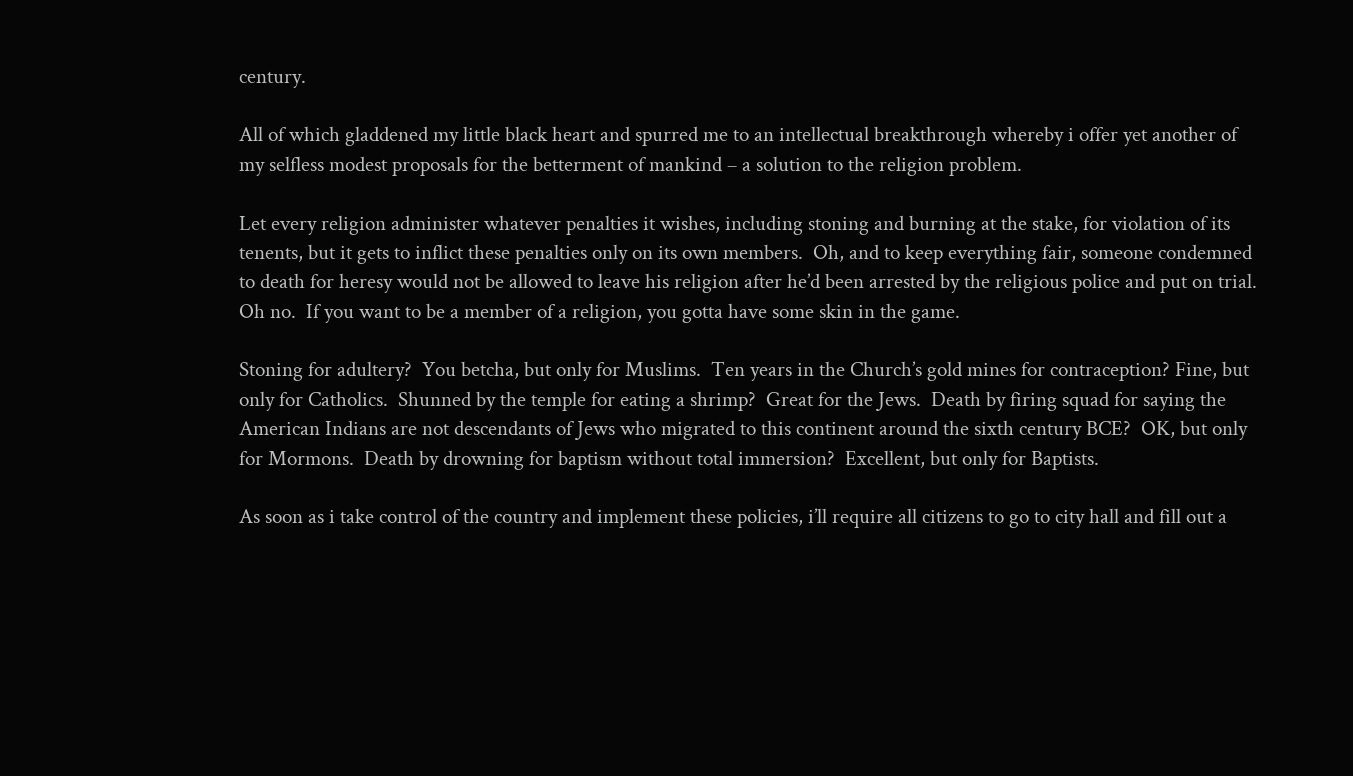century.

All of which gladdened my little black heart and spurred me to an intellectual breakthrough whereby i offer yet another of my selfless modest proposals for the betterment of mankind – a solution to the religion problem.

Let every religion administer whatever penalties it wishes, including stoning and burning at the stake, for violation of its tenents, but it gets to inflict these penalties only on its own members.  Oh, and to keep everything fair, someone condemned to death for heresy would not be allowed to leave his religion after he’d been arrested by the religious police and put on trial.  Oh no.  If you want to be a member of a religion, you gotta have some skin in the game.

Stoning for adultery?  You betcha, but only for Muslims.  Ten years in the Church’s gold mines for contraception? Fine, but only for Catholics.  Shunned by the temple for eating a shrimp?  Great for the Jews.  Death by firing squad for saying the American Indians are not descendants of Jews who migrated to this continent around the sixth century BCE?  OK, but only for Mormons.  Death by drowning for baptism without total immersion?  Excellent, but only for Baptists.

As soon as i take control of the country and implement these policies, i’ll require all citizens to go to city hall and fill out a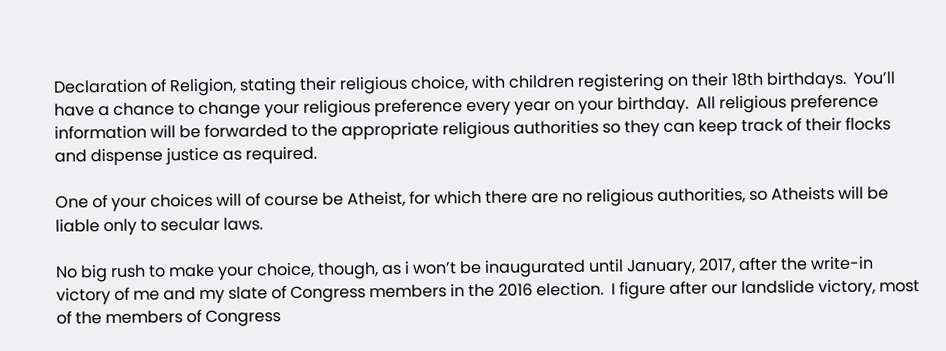Declaration of Religion, stating their religious choice, with children registering on their 18th birthdays.  You’ll have a chance to change your religious preference every year on your birthday.  All religious preference information will be forwarded to the appropriate religious authorities so they can keep track of their flocks and dispense justice as required.

One of your choices will of course be Atheist, for which there are no religious authorities, so Atheists will be liable only to secular laws.

No big rush to make your choice, though, as i won’t be inaugurated until January, 2017, after the write-in victory of me and my slate of Congress members in the 2016 election.  I figure after our landslide victory, most of the members of Congress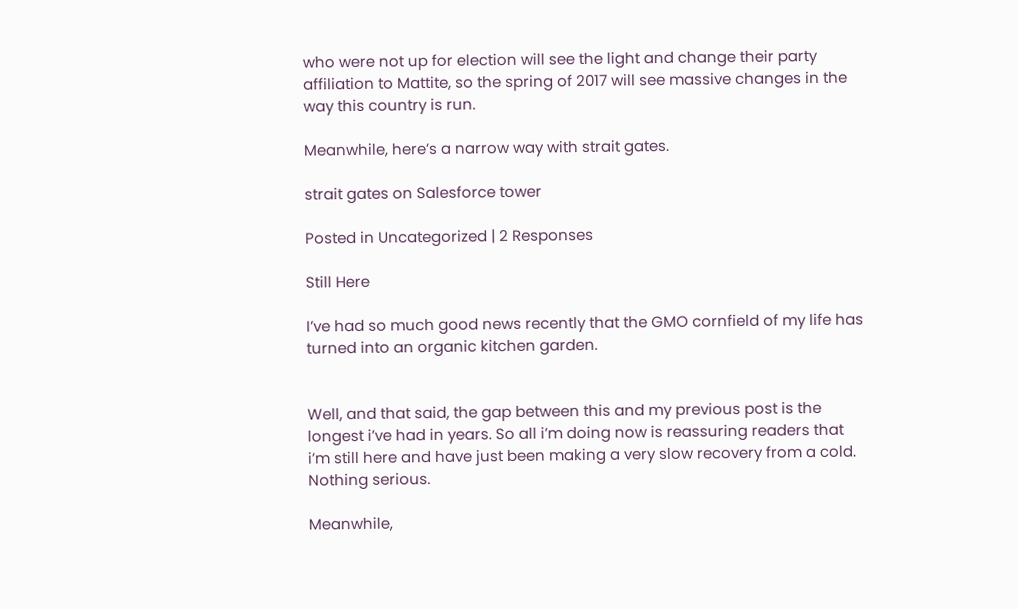who were not up for election will see the light and change their party affiliation to Mattite, so the spring of 2017 will see massive changes in the way this country is run.

Meanwhile, here’s a narrow way with strait gates.

strait gates on Salesforce tower

Posted in Uncategorized | 2 Responses

Still Here

I’ve had so much good news recently that the GMO cornfield of my life has turned into an organic kitchen garden.


Well, and that said, the gap between this and my previous post is the longest i’ve had in years. So all i’m doing now is reassuring readers that i’m still here and have just been making a very slow recovery from a cold. Nothing serious.

Meanwhile,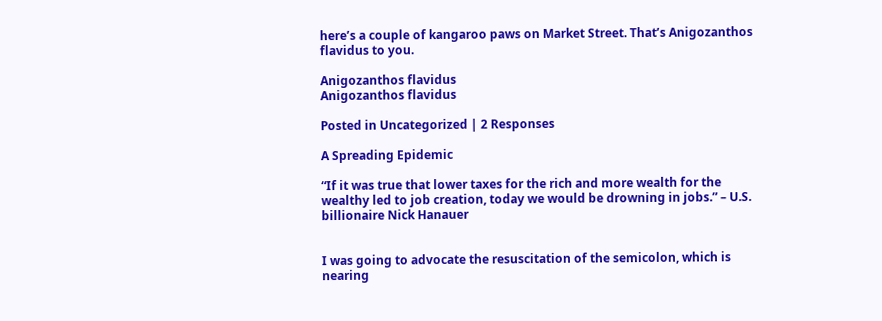here’s a couple of kangaroo paws on Market Street. That’s Anigozanthos flavidus to you.

Anigozanthos flavidus
Anigozanthos flavidus

Posted in Uncategorized | 2 Responses

A Spreading Epidemic

“If it was true that lower taxes for the rich and more wealth for the wealthy led to job creation, today we would be drowning in jobs.” – U.S. billionaire Nick Hanauer


I was going to advocate the resuscitation of the semicolon, which is nearing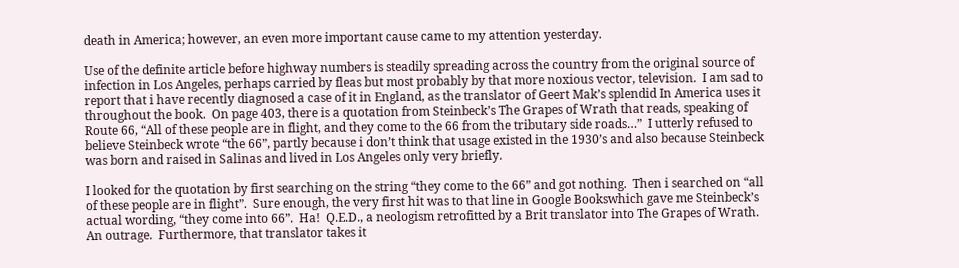death in America; however, an even more important cause came to my attention yesterday.

Use of the definite article before highway numbers is steadily spreading across the country from the original source of infection in Los Angeles, perhaps carried by fleas but most probably by that more noxious vector, television.  I am sad to report that i have recently diagnosed a case of it in England, as the translator of Geert Mak’s splendid In America uses it throughout the book.  On page 403, there is a quotation from Steinbeck’s The Grapes of Wrath that reads, speaking of Route 66, “All of these people are in flight, and they come to the 66 from the tributary side roads…”  I utterly refused to believe Steinbeck wrote “the 66”, partly because i don’t think that usage existed in the 1930’s and also because Steinbeck was born and raised in Salinas and lived in Los Angeles only very briefly.

I looked for the quotation by first searching on the string “they come to the 66” and got nothing.  Then i searched on “all of these people are in flight”.  Sure enough, the very first hit was to that line in Google Bookswhich gave me Steinbeck’s actual wording, “they come into 66”.  Ha!  Q.E.D., a neologism retrofitted by a Brit translator into The Grapes of Wrath.  An outrage.  Furthermore, that translator takes it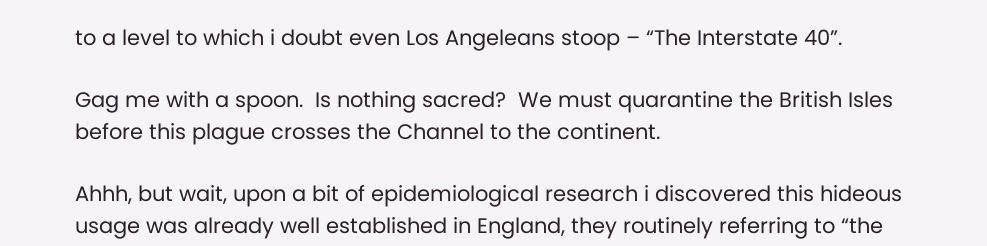to a level to which i doubt even Los Angeleans stoop – “The Interstate 40”.

Gag me with a spoon.  Is nothing sacred?  We must quarantine the British Isles before this plague crosses the Channel to the continent.

Ahhh, but wait, upon a bit of epidemiological research i discovered this hideous usage was already well established in England, they routinely referring to “the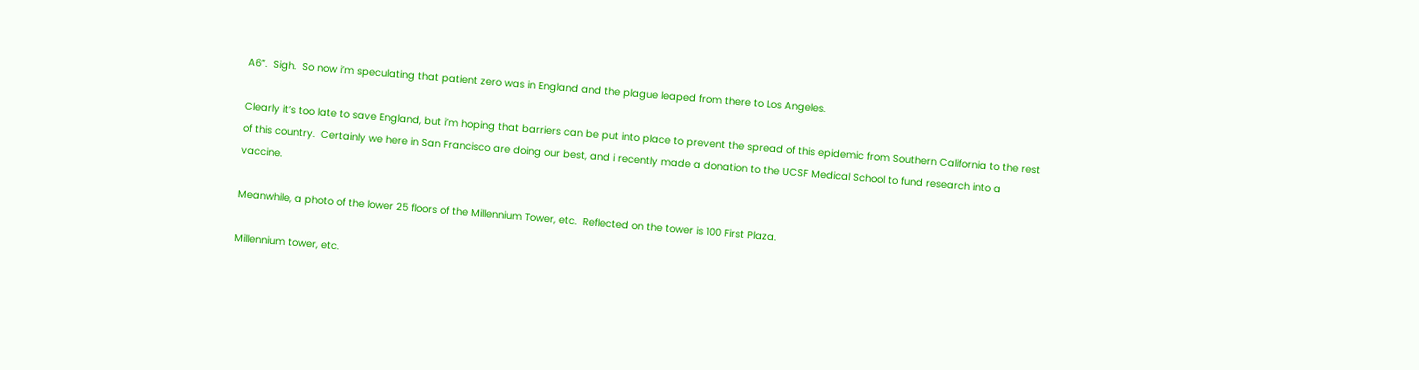A6”.  Sigh.  So now i’m speculating that patient zero was in England and the plague leaped from there to Los Angeles.

Clearly it’s too late to save England, but i’m hoping that barriers can be put into place to prevent the spread of this epidemic from Southern California to the rest of this country.  Certainly we here in San Francisco are doing our best, and i recently made a donation to the UCSF Medical School to fund research into a vaccine.

Meanwhile, a photo of the lower 25 floors of the Millennium Tower, etc.  Reflected on the tower is 100 First Plaza.

Millennium tower, etc.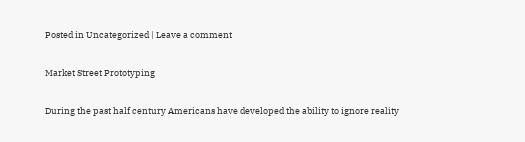Posted in Uncategorized | Leave a comment

Market Street Prototyping

During the past half century Americans have developed the ability to ignore reality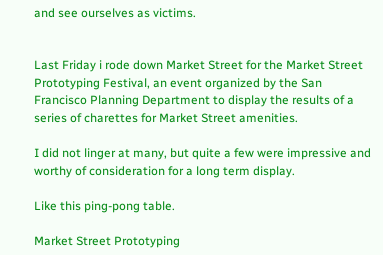and see ourselves as victims.


Last Friday i rode down Market Street for the Market Street Prototyping Festival, an event organized by the San Francisco Planning Department to display the results of a series of charettes for Market Street amenities.

I did not linger at many, but quite a few were impressive and worthy of consideration for a long term display.

Like this ping-pong table.

Market Street Prototyping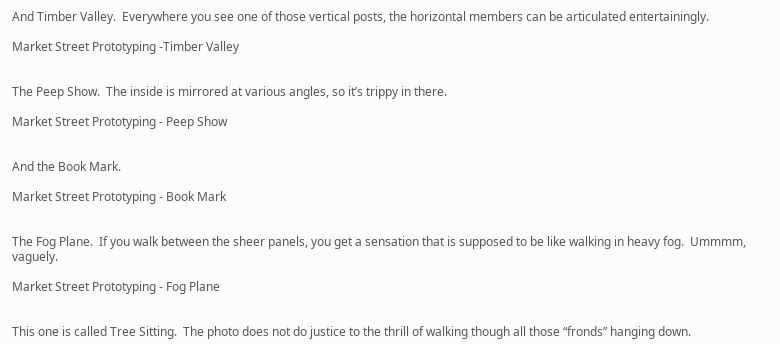And Timber Valley.  Everywhere you see one of those vertical posts, the horizontal members can be articulated entertainingly.

Market Street Prototyping -Timber Valley


The Peep Show.  The inside is mirrored at various angles, so it’s trippy in there.

Market Street Prototyping - Peep Show


And the Book Mark.

Market Street Prototyping - Book Mark


The Fog Plane.  If you walk between the sheer panels, you get a sensation that is supposed to be like walking in heavy fog.  Ummmm, vaguely.

Market Street Prototyping - Fog Plane


This one is called Tree Sitting.  The photo does not do justice to the thrill of walking though all those “fronds” hanging down.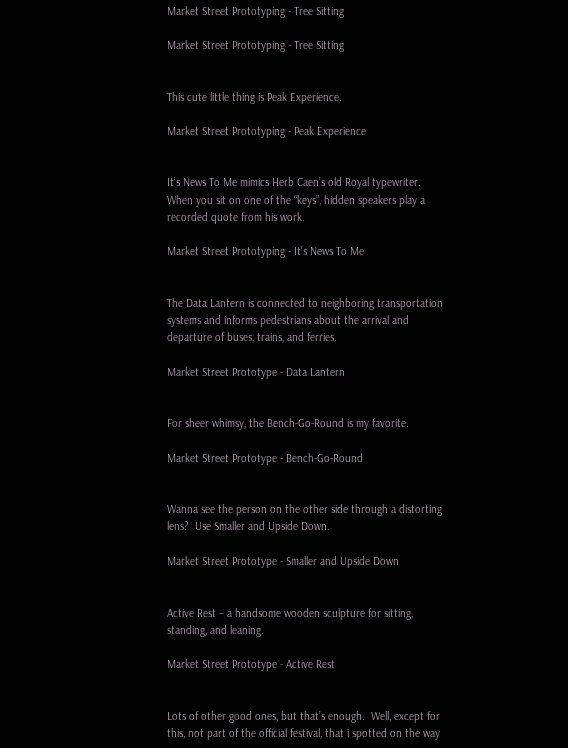Market Street Prototyping - Tree Sitting

Market Street Prototyping - Tree Sitting


This cute little thing is Peak Experience.

Market Street Prototyping - Peak Experience


It’s News To Me mimics Herb Caen’s old Royal typewriter.  When you sit on one of the “keys”, hidden speakers play a recorded quote from his work.

Market Street Prototyping - It's News To Me


The Data Lantern is connected to neighboring transportation systems and informs pedestrians about the arrival and departure of buses, trains, and ferries.

Market Street Prototype - Data Lantern


For sheer whimsy, the Bench-Go-Round is my favorite.

Market Street Prototype - Bench-Go-Round


Wanna see the person on the other side through a distorting lens?  Use Smaller and Upside Down.

Market Street Prototype - Smaller and Upside Down


Active Rest – a handsome wooden sculpture for sitting, standing, and leaning.

Market Street Prototype - Active Rest


Lots of other good ones, but that’s enough.  Well, except for this, not part of the official festival, that i spotted on the way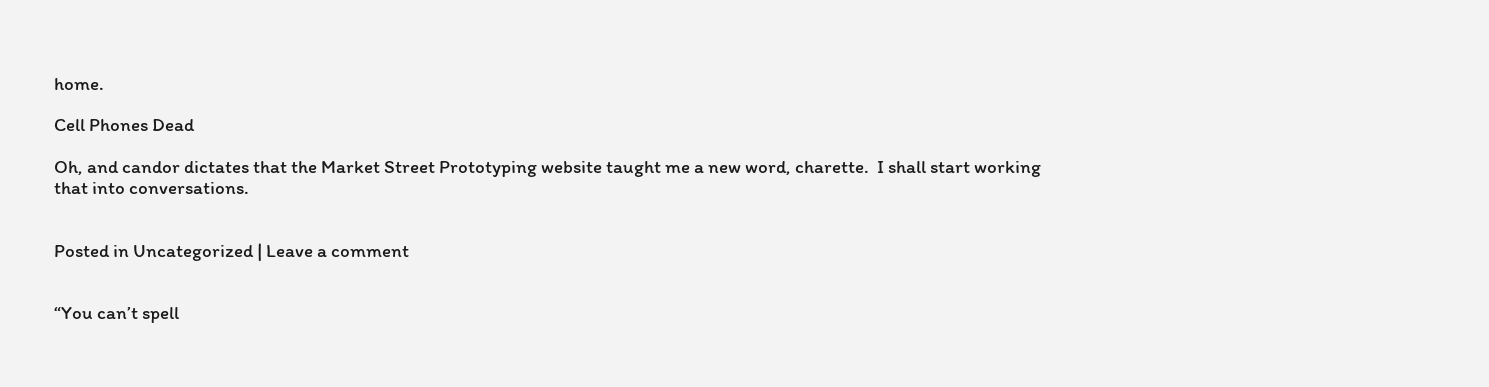home.

Cell Phones Dead

Oh, and candor dictates that the Market Street Prototyping website taught me a new word, charette.  I shall start working that into conversations.


Posted in Uncategorized | Leave a comment


“You can’t spell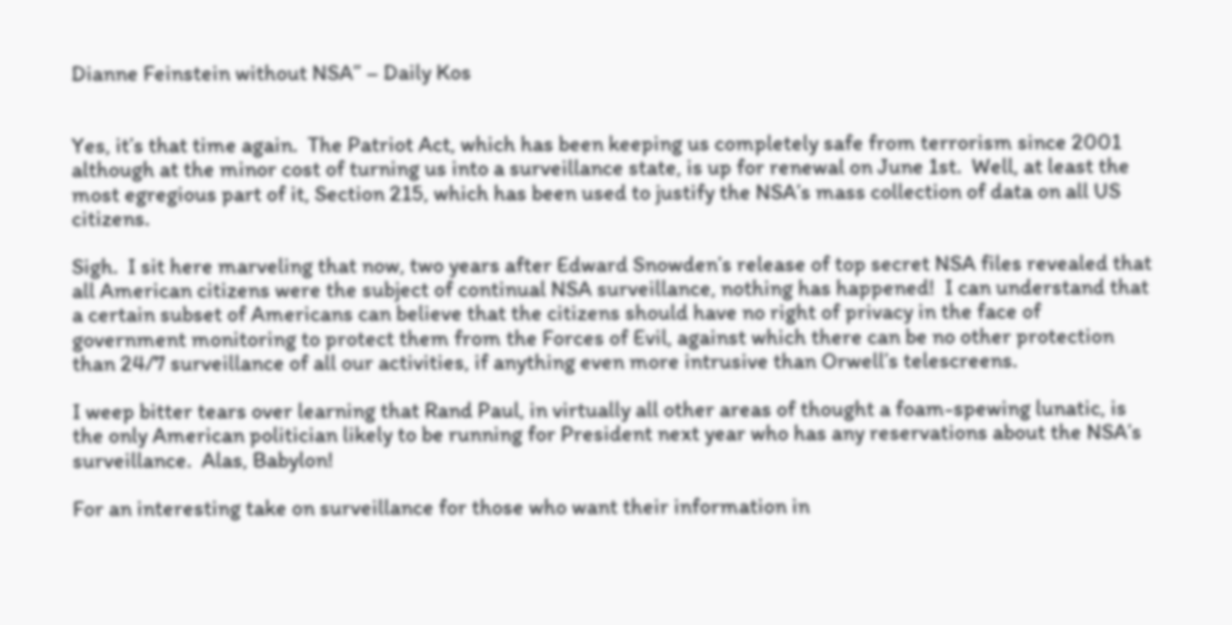Dianne Feinstein without NSA” – Daily Kos


Yes, it’s that time again.  The Patriot Act, which has been keeping us completely safe from terrorism since 2001 although at the minor cost of turning us into a surveillance state, is up for renewal on June 1st.  Well, at least the most egregious part of it, Section 215, which has been used to justify the NSA’s mass collection of data on all US citizens.

Sigh.  I sit here marveling that now, two years after Edward Snowden’s release of top secret NSA files revealed that all American citizens were the subject of continual NSA surveillance, nothing has happened!  I can understand that a certain subset of Americans can believe that the citizens should have no right of privacy in the face of government monitoring to protect them from the Forces of Evil, against which there can be no other protection than 24/7 surveillance of all our activities, if anything even more intrusive than Orwell’s telescreens.

I weep bitter tears over learning that Rand Paul, in virtually all other areas of thought a foam-spewing lunatic, is the only American politician likely to be running for President next year who has any reservations about the NSA’s surveillance.  Alas, Babylon!

For an interesting take on surveillance for those who want their information in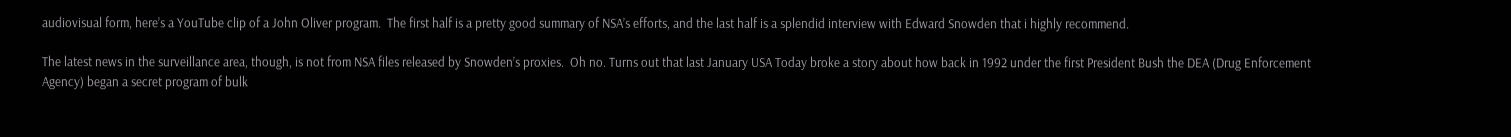audiovisual form, here’s a YouTube clip of a John Oliver program.  The first half is a pretty good summary of NSA’s efforts, and the last half is a splendid interview with Edward Snowden that i highly recommend.

The latest news in the surveillance area, though, is not from NSA files released by Snowden’s proxies.  Oh no. Turns out that last January USA Today broke a story about how back in 1992 under the first President Bush the DEA (Drug Enforcement Agency) began a secret program of bulk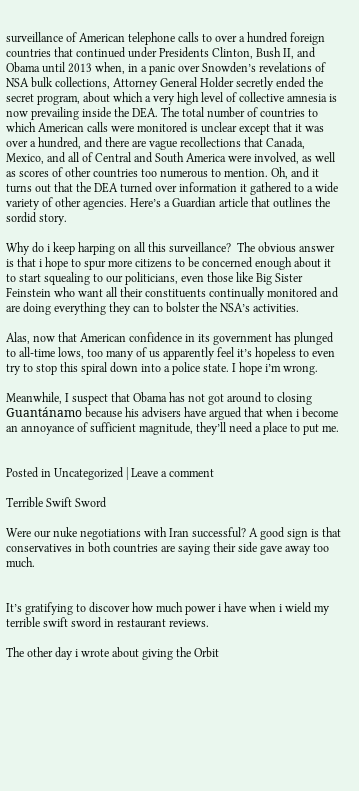surveillance of American telephone calls to over a hundred foreign countries that continued under Presidents Clinton, Bush II, and Obama until 2013 when, in a panic over Snowden’s revelations of NSA bulk collections, Attorney General Holder secretly ended the secret program, about which a very high level of collective amnesia is now prevailing inside the DEA. The total number of countries to which American calls were monitored is unclear except that it was over a hundred, and there are vague recollections that Canada, Mexico, and all of Central and South America were involved, as well as scores of other countries too numerous to mention. Oh, and it turns out that the DEA turned over information it gathered to a wide variety of other agencies. Here’s a Guardian article that outlines the sordid story.

Why do i keep harping on all this surveillance?  The obvious answer is that i hope to spur more citizens to be concerned enough about it to start squealing to our politicians, even those like Big Sister Feinstein who want all their constituents continually monitored and are doing everything they can to bolster the NSA’s activities.

Alas, now that American confidence in its government has plunged to all-time lows, too many of us apparently feel it’s hopeless to even try to stop this spiral down into a police state. I hope i’m wrong.

Meanwhile, I suspect that Obama has not got around to closing Guantánamo because his advisers have argued that when i become an annoyance of sufficient magnitude, they’ll need a place to put me.


Posted in Uncategorized | Leave a comment

Terrible Swift Sword

Were our nuke negotiations with Iran successful? A good sign is that conservatives in both countries are saying their side gave away too much.


It’s gratifying to discover how much power i have when i wield my terrible swift sword in restaurant reviews.

The other day i wrote about giving the Orbit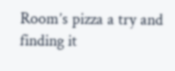Room’s pizza a try and finding it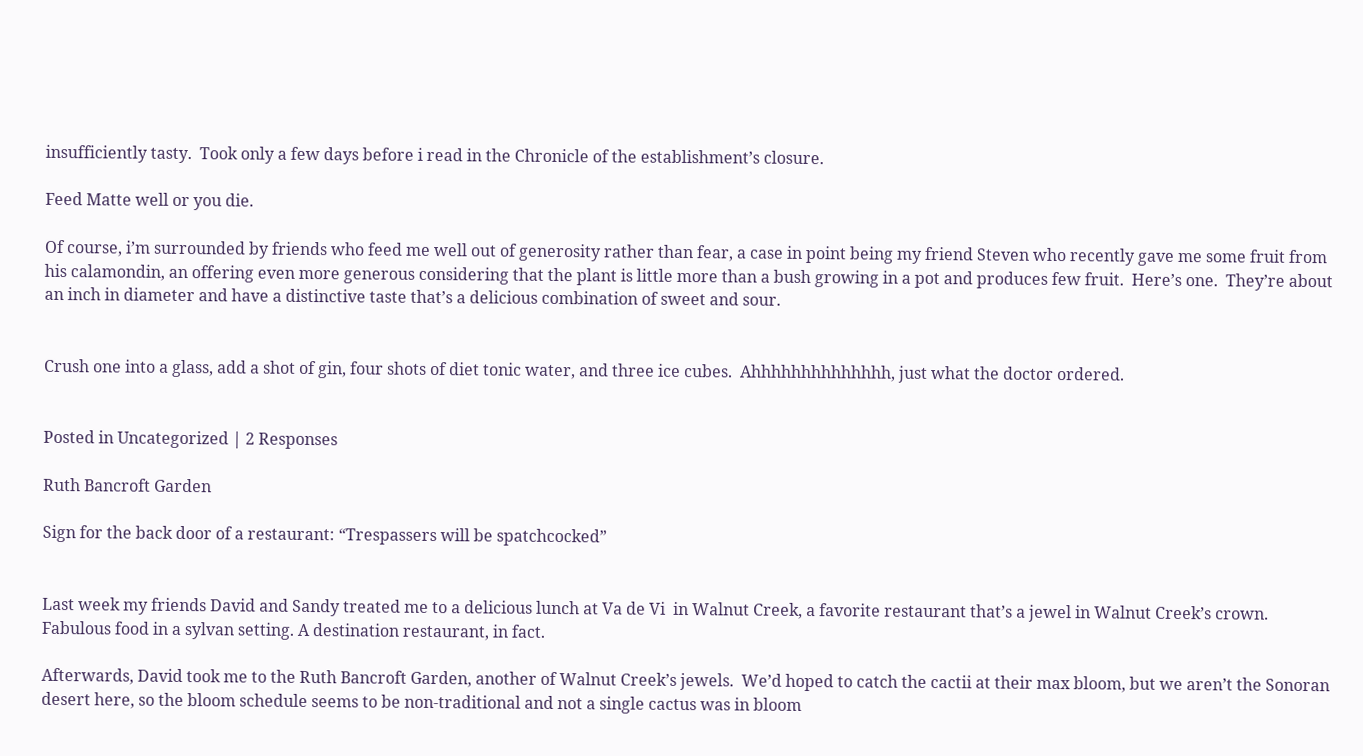insufficiently tasty.  Took only a few days before i read in the Chronicle of the establishment’s closure.

Feed Matte well or you die.

Of course, i’m surrounded by friends who feed me well out of generosity rather than fear, a case in point being my friend Steven who recently gave me some fruit from his calamondin, an offering even more generous considering that the plant is little more than a bush growing in a pot and produces few fruit.  Here’s one.  They’re about an inch in diameter and have a distinctive taste that’s a delicious combination of sweet and sour.


Crush one into a glass, add a shot of gin, four shots of diet tonic water, and three ice cubes.  Ahhhhhhhhhhhhhh, just what the doctor ordered.


Posted in Uncategorized | 2 Responses

Ruth Bancroft Garden

Sign for the back door of a restaurant: “Trespassers will be spatchcocked”


Last week my friends David and Sandy treated me to a delicious lunch at Va de Vi  in Walnut Creek, a favorite restaurant that’s a jewel in Walnut Creek’s crown.  Fabulous food in a sylvan setting. A destination restaurant, in fact.

Afterwards, David took me to the Ruth Bancroft Garden, another of Walnut Creek’s jewels.  We’d hoped to catch the cactii at their max bloom, but we aren’t the Sonoran desert here, so the bloom schedule seems to be non-traditional and not a single cactus was in bloom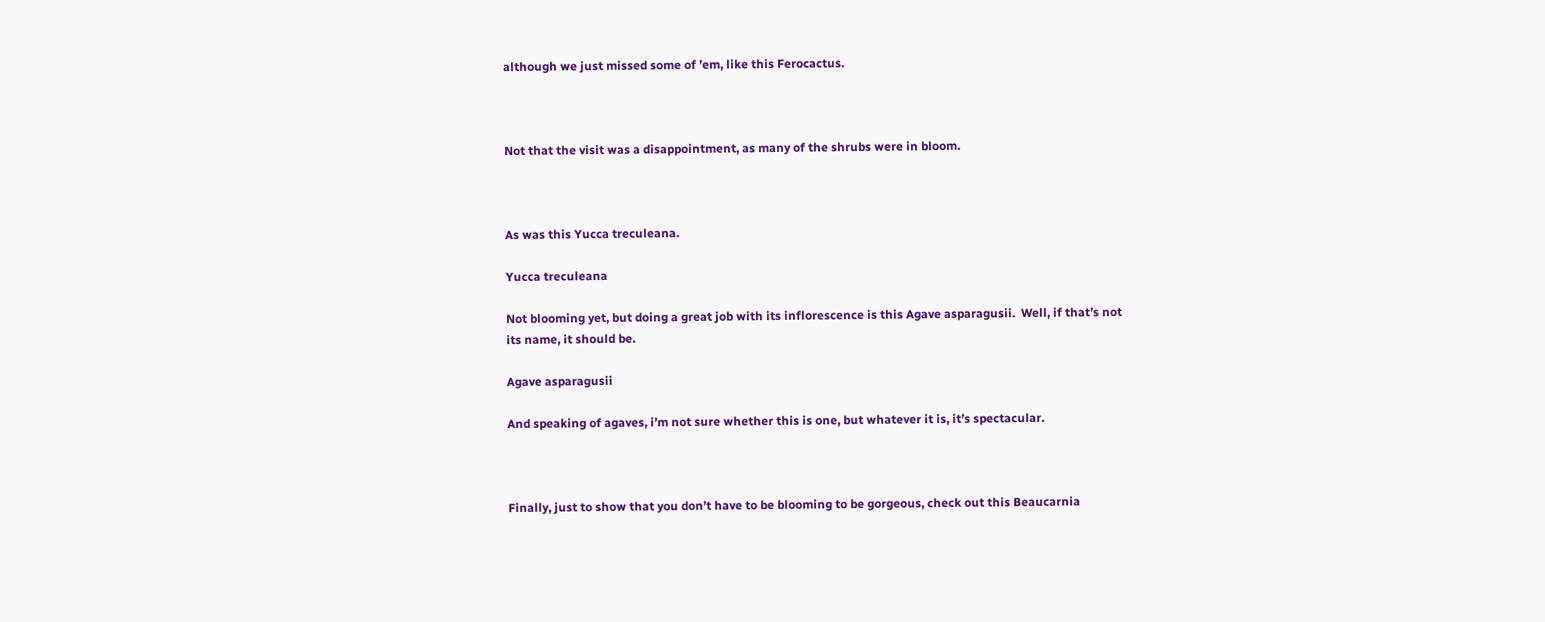although we just missed some of ’em, like this Ferocactus.



Not that the visit was a disappointment, as many of the shrubs were in bloom.



As was this Yucca treculeana.

Yucca treculeana

Not blooming yet, but doing a great job with its inflorescence is this Agave asparagusii.  Well, if that’s not its name, it should be.

Agave asparagusii

And speaking of agaves, i’m not sure whether this is one, but whatever it is, it’s spectacular.



Finally, just to show that you don’t have to be blooming to be gorgeous, check out this Beaucarnia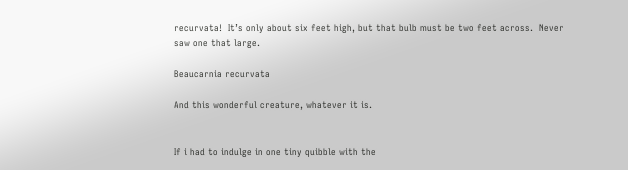recurvata!  It’s only about six feet high, but that bulb must be two feet across.  Never saw one that large.

Beaucarnia recurvata

And this wonderful creature, whatever it is.


If i had to indulge in one tiny quibble with the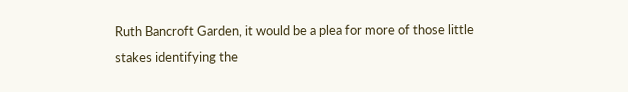Ruth Bancroft Garden, it would be a plea for more of those little stakes identifying the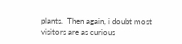plants.  Then again, i doubt most visitors are as curious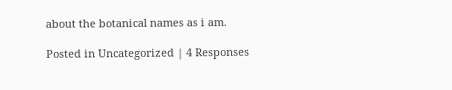about the botanical names as i am.

Posted in Uncategorized | 4 Responses